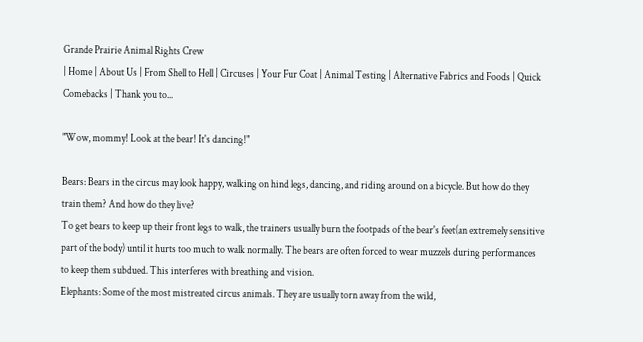Grande Prairie Animal Rights Crew
| Home | About Us | From Shell to Hell | Circuses | Your Fur Coat | Animal Testing | Alternative Fabrics and Foods | Quick Comebacks | Thank you to...

"Wow, mommy! Look at the bear! It's dancing!"

Bears: Bears in the circus may look happy, walking on hind legs, dancing, and riding around on a bicycle. But how do they train them? And how do they live?
To get bears to keep up their front legs to walk, the trainers usually burn the footpads of the bear's feet(an extremely sensitive part of the body) until it hurts too much to walk normally. The bears are often forced to wear muzzels during performances to keep them subdued. This interferes with breathing and vision.
Elephants: Some of the most mistreated circus animals. They are usually torn away from the wild,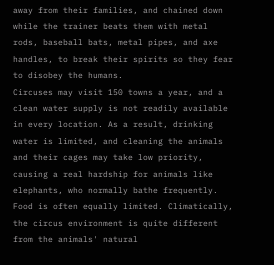away from their families, and chained down while the trainer beats them with metal rods, baseball bats, metal pipes, and axe handles, to break their spirits so they fear to disobey the humans.
Circuses may visit 150 towns a year, and a clean water supply is not readily available in every location. As a result, drinking water is limited, and cleaning the animals and their cages may take low priority, causing a real hardship for animals like elephants, who normally bathe frequently. Food is often equally limited. Climatically, the circus environment is quite different from the animals' natural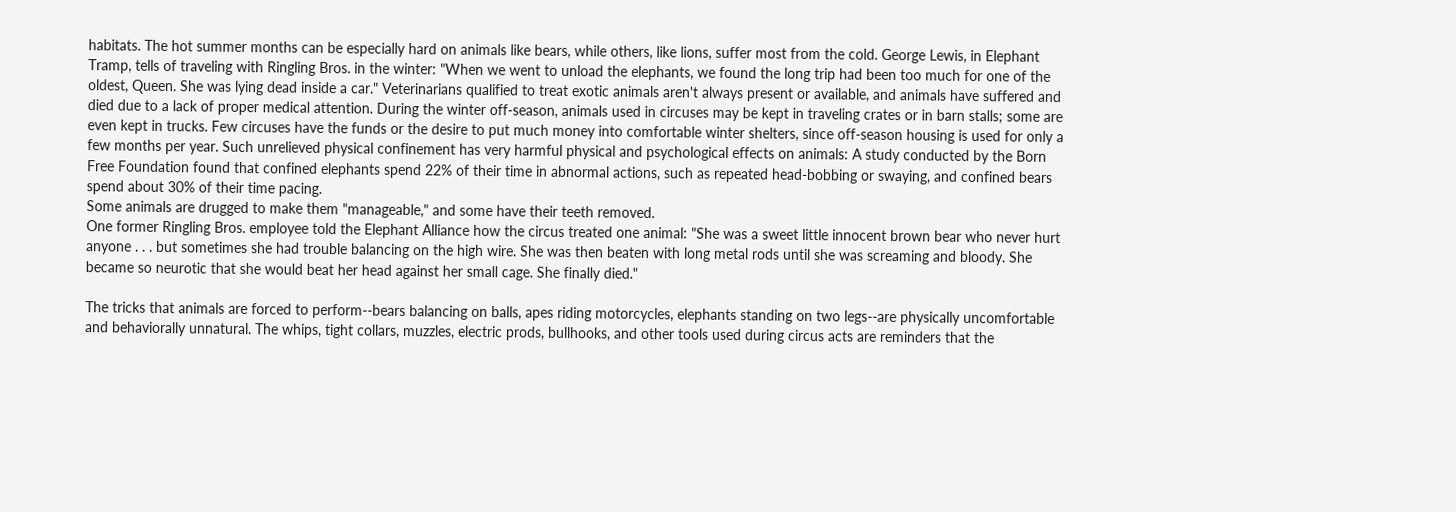habitats. The hot summer months can be especially hard on animals like bears, while others, like lions, suffer most from the cold. George Lewis, in Elephant Tramp, tells of traveling with Ringling Bros. in the winter: "When we went to unload the elephants, we found the long trip had been too much for one of the oldest, Queen. She was lying dead inside a car." Veterinarians qualified to treat exotic animals aren't always present or available, and animals have suffered and died due to a lack of proper medical attention. During the winter off-season, animals used in circuses may be kept in traveling crates or in barn stalls; some are even kept in trucks. Few circuses have the funds or the desire to put much money into comfortable winter shelters, since off-season housing is used for only a few months per year. Such unrelieved physical confinement has very harmful physical and psychological effects on animals: A study conducted by the Born Free Foundation found that confined elephants spend 22% of their time in abnormal actions, such as repeated head-bobbing or swaying, and confined bears spend about 30% of their time pacing.
Some animals are drugged to make them "manageable," and some have their teeth removed.
One former Ringling Bros. employee told the Elephant Alliance how the circus treated one animal: "She was a sweet little innocent brown bear who never hurt anyone . . . but sometimes she had trouble balancing on the high wire. She was then beaten with long metal rods until she was screaming and bloody. She became so neurotic that she would beat her head against her small cage. She finally died."

The tricks that animals are forced to perform--bears balancing on balls, apes riding motorcycles, elephants standing on two legs--are physically uncomfortable and behaviorally unnatural. The whips, tight collars, muzzles, electric prods, bullhooks, and other tools used during circus acts are reminders that the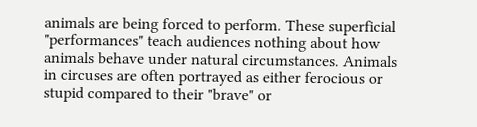animals are being forced to perform. These superficial "performances" teach audiences nothing about how animals behave under natural circumstances. Animals in circuses are often portrayed as either ferocious or stupid compared to their "brave" or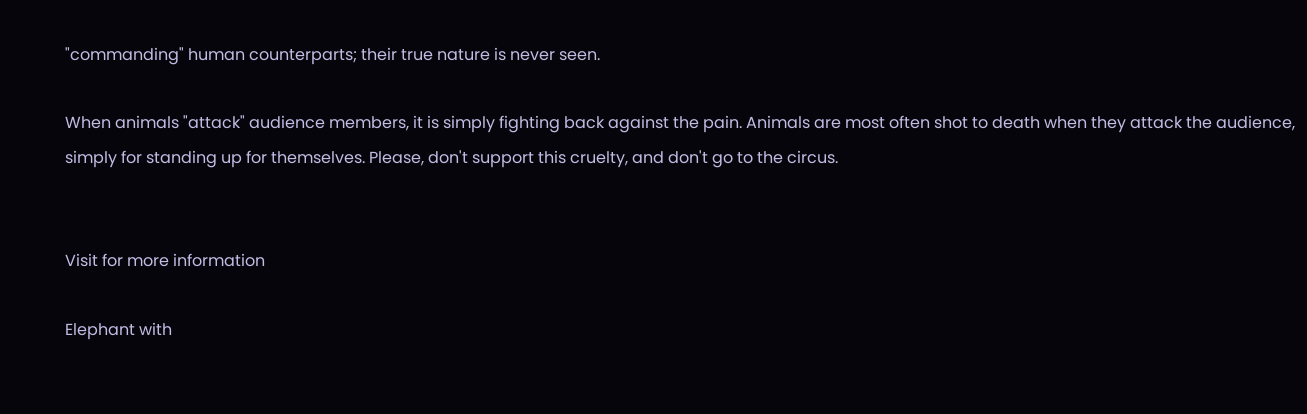"commanding" human counterparts; their true nature is never seen.

When animals "attack" audience members, it is simply fighting back against the pain. Animals are most often shot to death when they attack the audience, simply for standing up for themselves. Please, don't support this cruelty, and don't go to the circus.


Visit for more information

Elephant with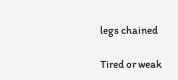legs chained

Tired or weak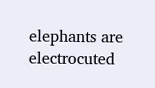elephants are electrocuted